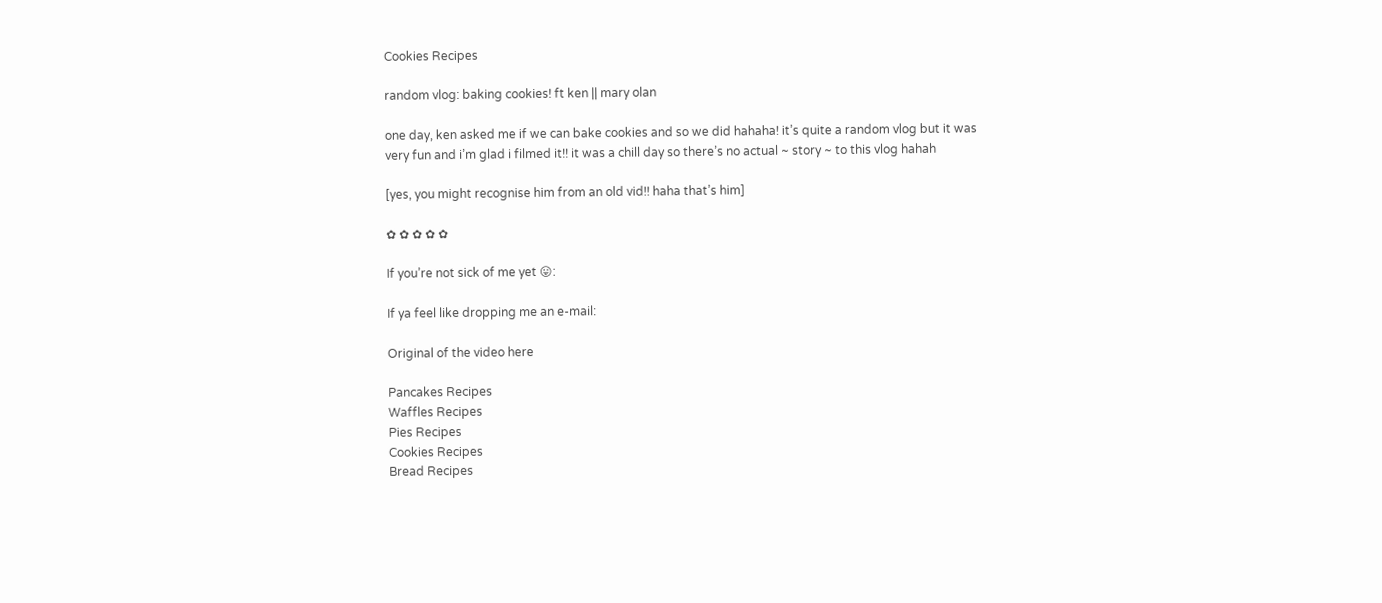Cookies Recipes

random vlog: baking cookies! ft ken || mary olan

one day, ken asked me if we can bake cookies and so we did hahaha! it’s quite a random vlog but it was very fun and i’m glad i filmed it!! it was a chill day so there’s no actual ~ story ~ to this vlog hahah

[yes, you might recognise him from an old vid!! haha that’s him]

✿ ✿ ✿ ✿ ✿

If you’re not sick of me yet 😛:

If ya feel like dropping me an e-mail:

Original of the video here

Pancakes Recipes
Waffles Recipes
Pies Recipes
Cookies Recipes
Bread Recipes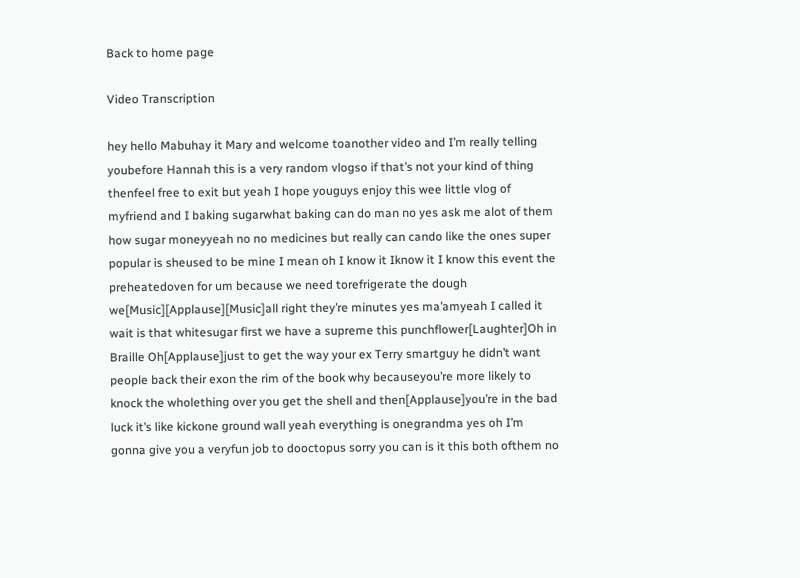Back to home page

Video Transcription

hey hello Mabuhay it Mary and welcome toanother video and I’m really telling youbefore Hannah this is a very random vlogso if that’s not your kind of thing thenfeel free to exit but yeah I hope youguys enjoy this wee little vlog of myfriend and I baking sugarwhat baking can do man no yes ask me alot of them how sugar moneyyeah no no medicines but really can cando like the ones super popular is sheused to be mine I mean oh I know it Iknow it I know this event the preheatedoven for um because we need torefrigerate the dough we[Music][Applause][Music]all right they’re minutes yes ma’amyeah I called it wait is that whitesugar first we have a supreme this punchflower[Laughter]Oh in Braille Oh[Applause]just to get the way your ex Terry smartguy he didn’t want people back their exon the rim of the book why becauseyou’re more likely to knock the wholething over you get the shell and then[Applause]you’re in the bad luck it’s like kickone ground wall yeah everything is onegrandma yes oh I’m gonna give you a veryfun job to dooctopus sorry you can is it this both ofthem no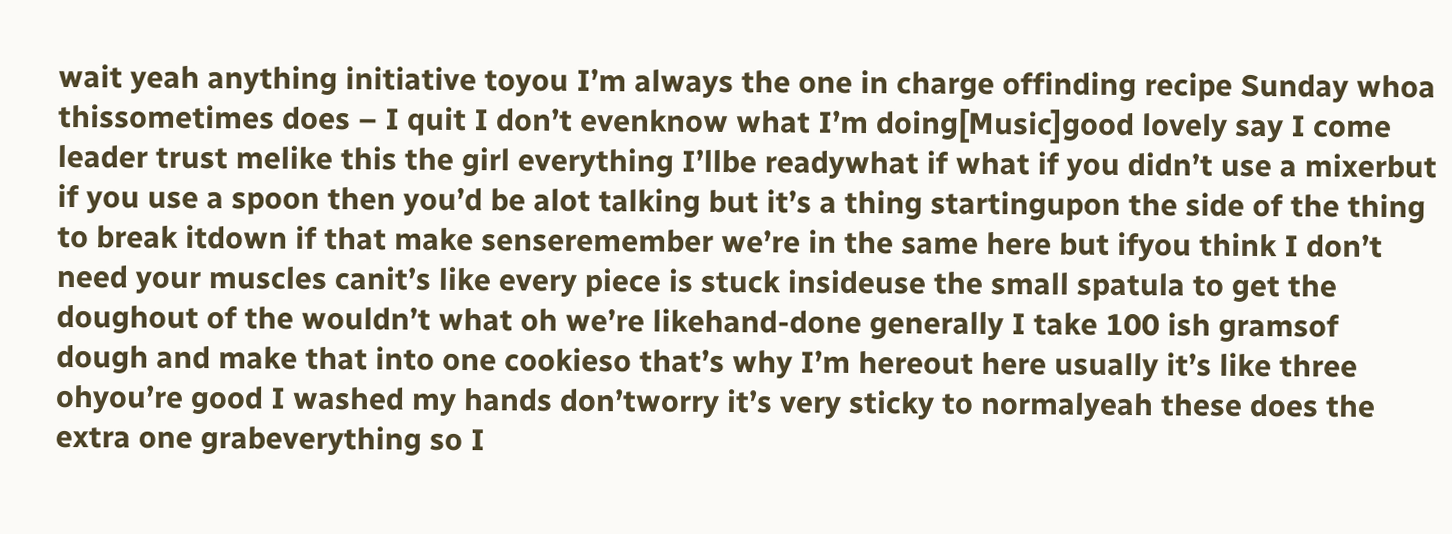wait yeah anything initiative toyou I’m always the one in charge offinding recipe Sunday whoa thissometimes does – I quit I don’t evenknow what I’m doing[Music]good lovely say I come leader trust melike this the girl everything I’llbe readywhat if what if you didn’t use a mixerbut if you use a spoon then you’d be alot talking but it’s a thing startingupon the side of the thing to break itdown if that make senseremember we’re in the same here but ifyou think I don’t need your muscles canit’s like every piece is stuck insideuse the small spatula to get the doughout of the wouldn’t what oh we’re likehand-done generally I take 100 ish gramsof dough and make that into one cookieso that’s why I’m hereout here usually it’s like three ohyou’re good I washed my hands don’tworry it’s very sticky to normalyeah these does the extra one grabeverything so I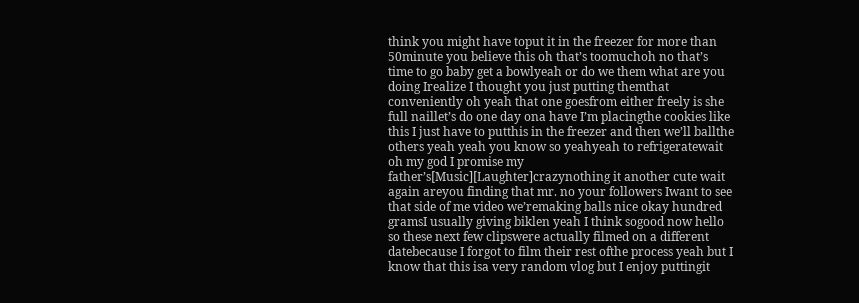think you might have toput it in the freezer for more than 50minute you believe this oh that’s toomuchoh no that’s time to go baby get a bowlyeah or do we them what are you doing Irealize I thought you just putting themthat conveniently oh yeah that one goesfrom either freely is she full naillet’s do one day ona have I’m placingthe cookies like this I just have to putthis in the freezer and then we’ll ballthe others yeah yeah you know so yeahyeah to refrigeratewait oh my god I promise my father’s[Music][Laughter]crazynothing it another cute wait again areyou finding that mr. no your followers Iwant to see that side of me video we’remaking balls nice okay hundred gramsI usually giving biklen yeah I think sogood now hello so these next few clipswere actually filmed on a different datebecause I forgot to film their rest ofthe process yeah but I know that this isa very random vlog but I enjoy puttingit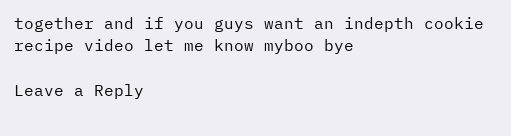together and if you guys want an indepth cookie recipe video let me know myboo bye

Leave a Reply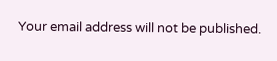Your email address will not be published.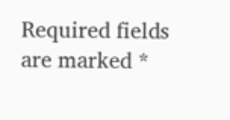Required fields are marked *